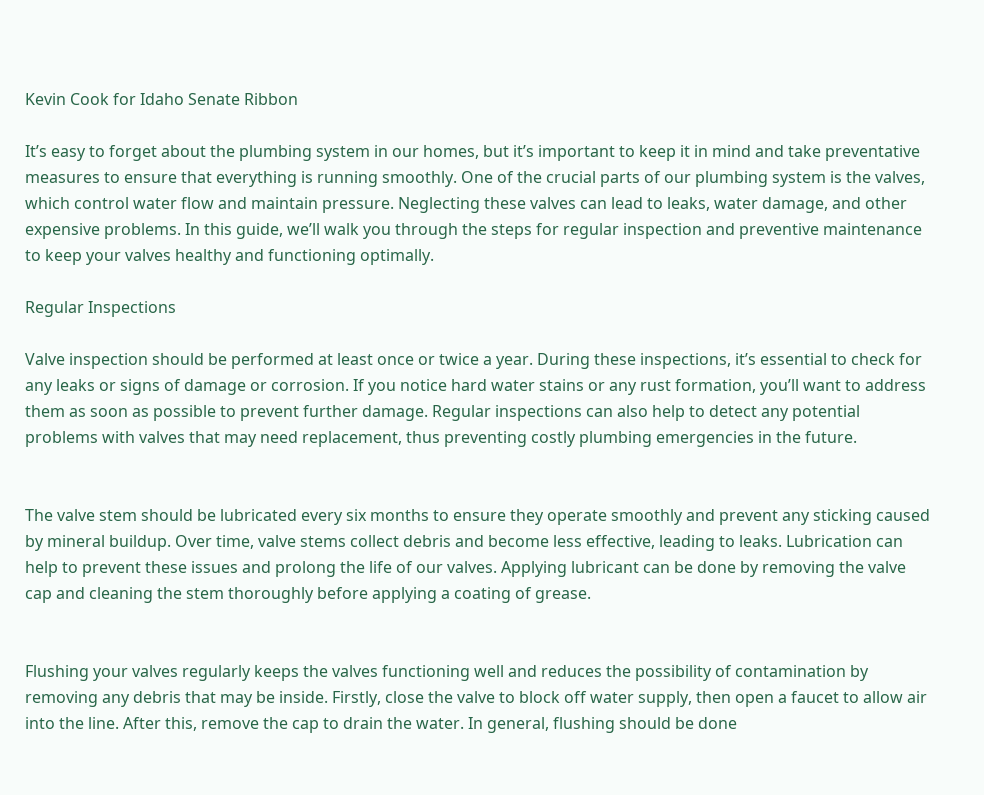Kevin Cook for Idaho Senate Ribbon

It’s easy to forget about the plumbing system in our homes, but it’s important to keep it in mind and take preventative measures to ensure that everything is running smoothly. One of the crucial parts of our plumbing system is the valves, which control water flow and maintain pressure. Neglecting these valves can lead to leaks, water damage, and other expensive problems. In this guide, we’ll walk you through the steps for regular inspection and preventive maintenance to keep your valves healthy and functioning optimally.

Regular Inspections

Valve inspection should be performed at least once or twice a year. During these inspections, it’s essential to check for any leaks or signs of damage or corrosion. If you notice hard water stains or any rust formation, you’ll want to address them as soon as possible to prevent further damage. Regular inspections can also help to detect any potential problems with valves that may need replacement, thus preventing costly plumbing emergencies in the future.


The valve stem should be lubricated every six months to ensure they operate smoothly and prevent any sticking caused by mineral buildup. Over time, valve stems collect debris and become less effective, leading to leaks. Lubrication can help to prevent these issues and prolong the life of our valves. Applying lubricant can be done by removing the valve cap and cleaning the stem thoroughly before applying a coating of grease.


Flushing your valves regularly keeps the valves functioning well and reduces the possibility of contamination by removing any debris that may be inside. Firstly, close the valve to block off water supply, then open a faucet to allow air into the line. After this, remove the cap to drain the water. In general, flushing should be done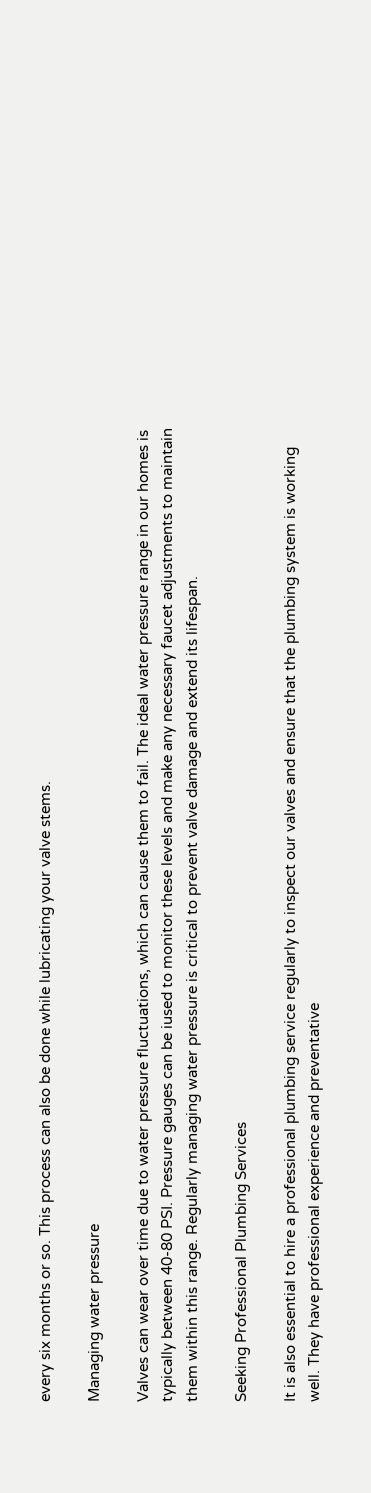every six months or so. This process can also be done while lubricating your valve stems.

Managing water pressure

Valves can wear over time due to water pressure fluctuations, which can cause them to fail. The ideal water pressure range in our homes is typically between 40-80 PSI. Pressure gauges can be iused to monitor these levels and make any necessary faucet adjustments to maintain them within this range. Regularly managing water pressure is critical to prevent valve damage and extend its lifespan.

Seeking Professional Plumbing Services

It is also essential to hire a professional plumbing service regularly to inspect our valves and ensure that the plumbing system is working well. They have professional experience and preventative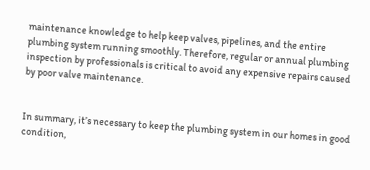maintenance knowledge to help keep valves, pipelines, and the entire plumbing system running smoothly. Therefore, regular or annual plumbing inspection by professionals is critical to avoid any expensive repairs caused by poor valve maintenance.


In summary, it’s necessary to keep the plumbing system in our homes in good condition,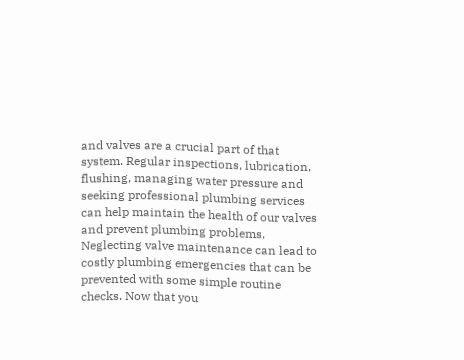and valves are a crucial part of that system. Regular inspections, lubrication, flushing, managing water pressure and seeking professional plumbing services can help maintain the health of our valves and prevent plumbing problems. Neglecting valve maintenance can lead to costly plumbing emergencies that can be prevented with some simple routine checks. Now that you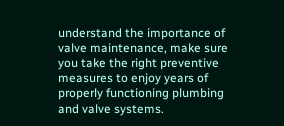understand the importance of valve maintenance, make sure you take the right preventive measures to enjoy years of properly functioning plumbing and valve systems.